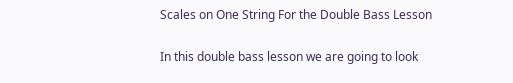Scales on One String For the Double Bass Lesson

In this double bass lesson we are going to look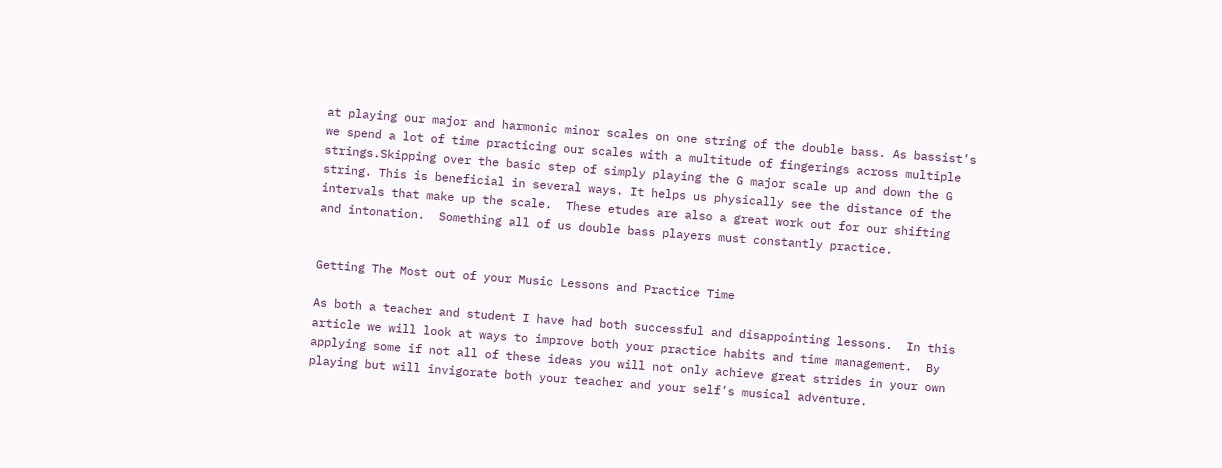at playing our major and harmonic minor scales on one string of the double bass. As bassist’s we spend a lot of time practicing our scales with a multitude of fingerings across multiple strings.Skipping over the basic step of simply playing the G major scale up and down the G string. This is beneficial in several ways. It helps us physically see the distance of the intervals that make up the scale.  These etudes are also a great work out for our shifting and intonation.  Something all of us double bass players must constantly practice.


Getting The Most out of your Music Lessons and Practice Time

As both a teacher and student I have had both successful and disappointing lessons.  In this article we will look at ways to improve both your practice habits and time management.  By applying some if not all of these ideas you will not only achieve great strides in your own playing but will invigorate both your teacher and your self’s musical adventure.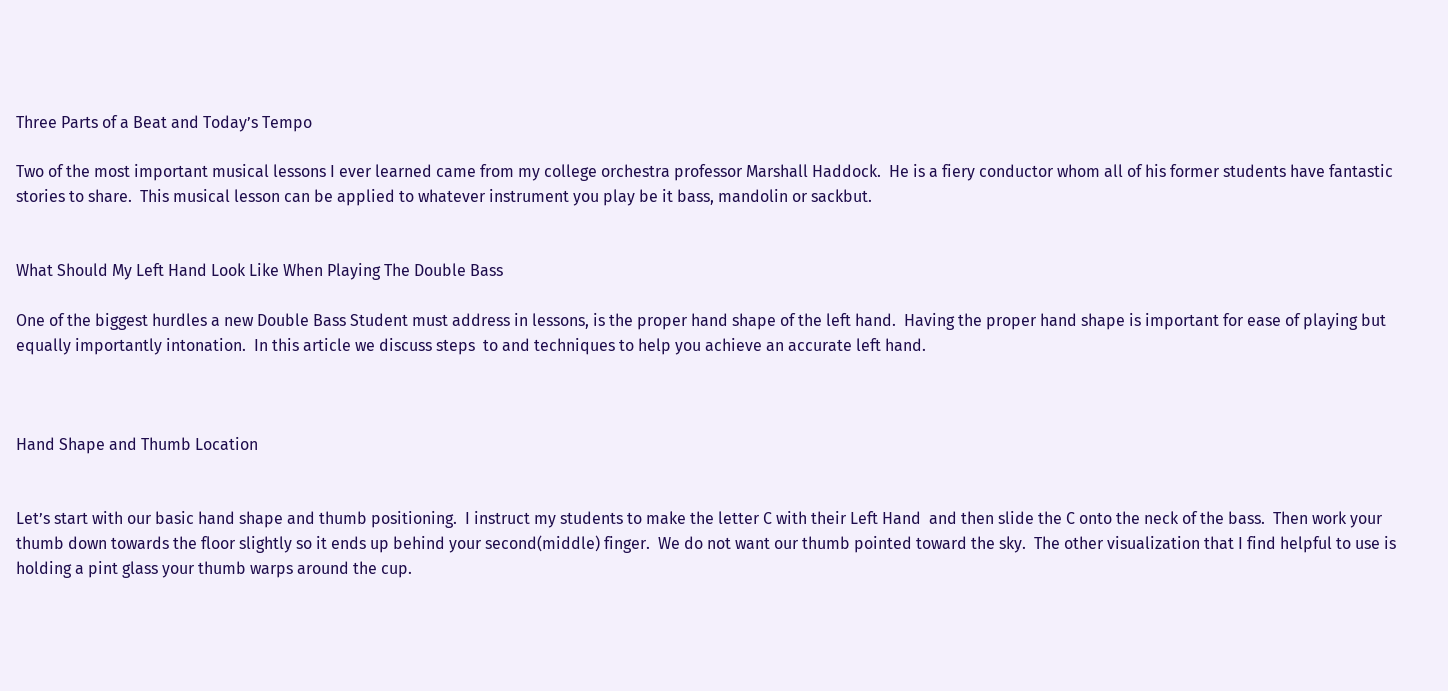Three Parts of a Beat and Today’s Tempo

Two of the most important musical lessons I ever learned came from my college orchestra professor Marshall Haddock.  He is a fiery conductor whom all of his former students have fantastic stories to share.  This musical lesson can be applied to whatever instrument you play be it bass, mandolin or sackbut.


What Should My Left Hand Look Like When Playing The Double Bass

One of the biggest hurdles a new Double Bass Student must address in lessons, is the proper hand shape of the left hand.  Having the proper hand shape is important for ease of playing but equally importantly intonation.  In this article we discuss steps  to and techniques to help you achieve an accurate left hand.



Hand Shape and Thumb Location


Let’s start with our basic hand shape and thumb positioning.  I instruct my students to make the letter C with their Left Hand  and then slide the C onto the neck of the bass.  Then work your thumb down towards the floor slightly so it ends up behind your second(middle) finger.  We do not want our thumb pointed toward the sky.  The other visualization that I find helpful to use is holding a pint glass your thumb warps around the cup.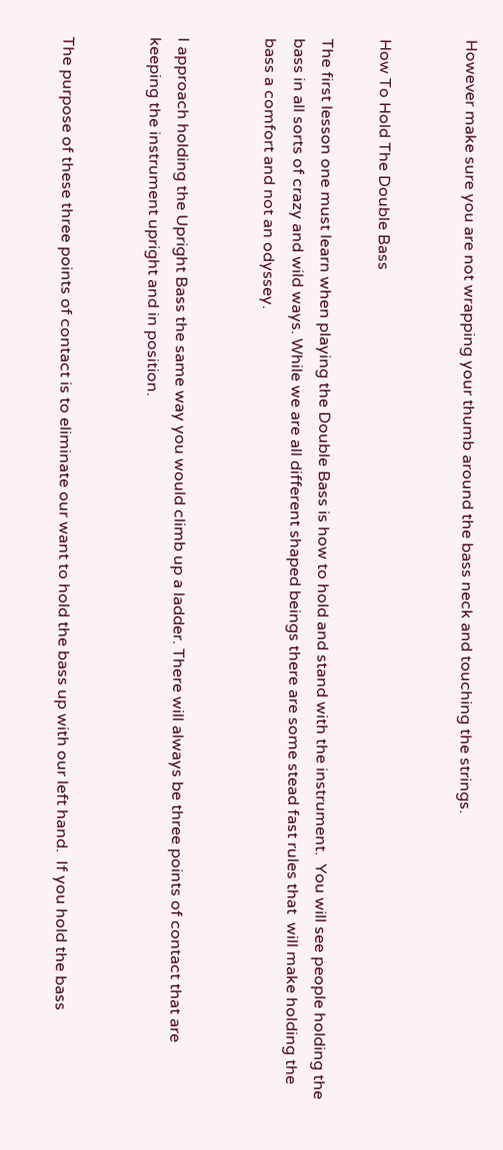However make sure you are not wrapping your thumb around the bass neck and touching the strings.


How To Hold The Double Bass

The first lesson one must learn when playing the Double Bass is how to hold and stand with the instrument.  You will see people holding the bass in all sorts of crazy and wild ways. While we are all different shaped beings there are some stead fast rules that  will make holding the bass a comfort and not an odyssey.


I approach holding the Upright Bass the same way you would climb up a ladder. There will always be three points of contact that are keeping the instrument upright and in position.


The purpose of these three points of contact is to eliminate our want to hold the bass up with our left hand.  If you hold the bass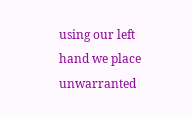using our left hand we place unwarranted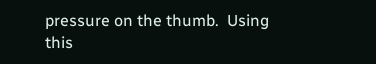pressure on the thumb.  Using this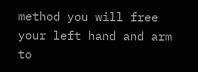method you will free your left hand and arm to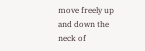move freely up and down the neck of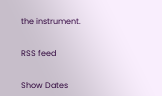the instrument.


RSS feed


Show Dates